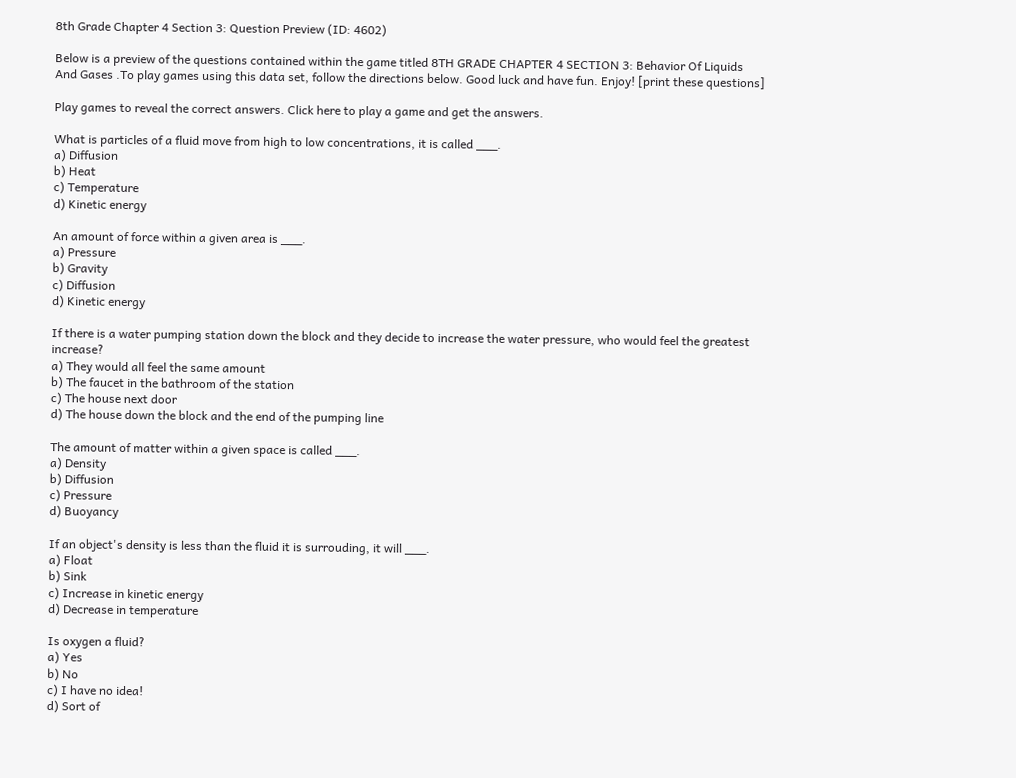8th Grade Chapter 4 Section 3: Question Preview (ID: 4602)

Below is a preview of the questions contained within the game titled 8TH GRADE CHAPTER 4 SECTION 3: Behavior Of Liquids And Gases .To play games using this data set, follow the directions below. Good luck and have fun. Enjoy! [print these questions]

Play games to reveal the correct answers. Click here to play a game and get the answers.

What is particles of a fluid move from high to low concentrations, it is called ___.
a) Diffusion
b) Heat
c) Temperature
d) Kinetic energy

An amount of force within a given area is ___.
a) Pressure
b) Gravity
c) Diffusion
d) Kinetic energy

If there is a water pumping station down the block and they decide to increase the water pressure, who would feel the greatest increase?
a) They would all feel the same amount
b) The faucet in the bathroom of the station
c) The house next door
d) The house down the block and the end of the pumping line

The amount of matter within a given space is called ___.
a) Density
b) Diffusion
c) Pressure
d) Buoyancy

If an object's density is less than the fluid it is surrouding, it will ___.
a) Float
b) Sink
c) Increase in kinetic energy
d) Decrease in temperature

Is oxygen a fluid?
a) Yes
b) No
c) I have no idea!
d) Sort of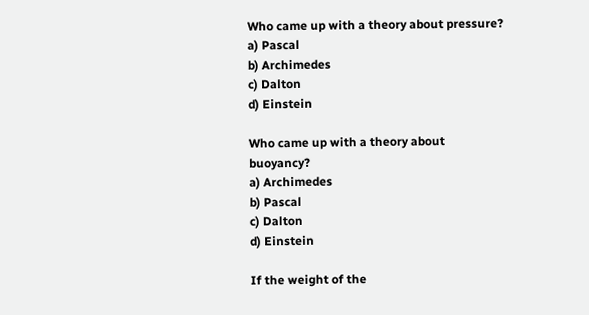Who came up with a theory about pressure?
a) Pascal
b) Archimedes
c) Dalton
d) Einstein

Who came up with a theory about buoyancy?
a) Archimedes
b) Pascal
c) Dalton
d) Einstein

If the weight of the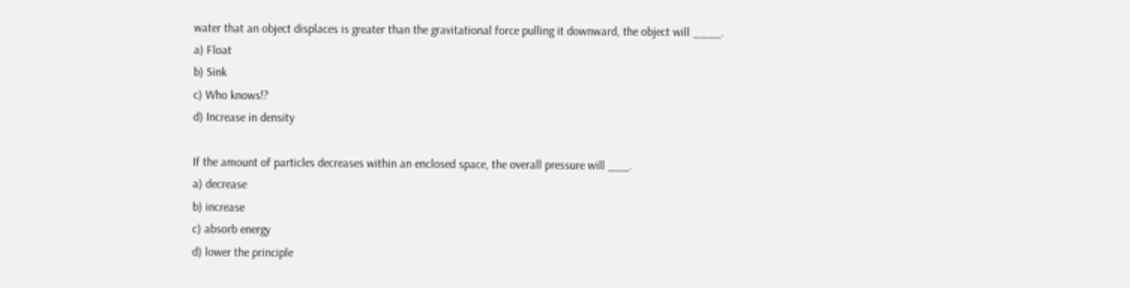water that an object displaces is greater than the gravitational force pulling it downward, the object will ____.
a) Float
b) Sink
c) Who knows!?
d) Increase in density

If the amount of particles decreases within an enclosed space, the overall pressure will ___.
a) decrease
b) increase
c) absorb energy
d) lower the principle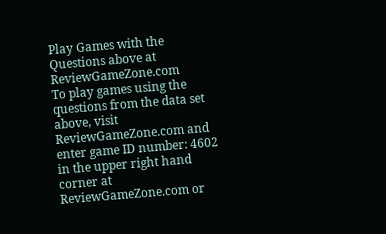Play Games with the Questions above at ReviewGameZone.com
To play games using the questions from the data set above, visit ReviewGameZone.com and enter game ID number: 4602 in the upper right hand corner at ReviewGameZone.com or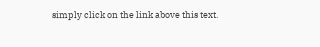simply click on the link above this text.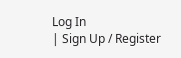Log In
| Sign Up / Register